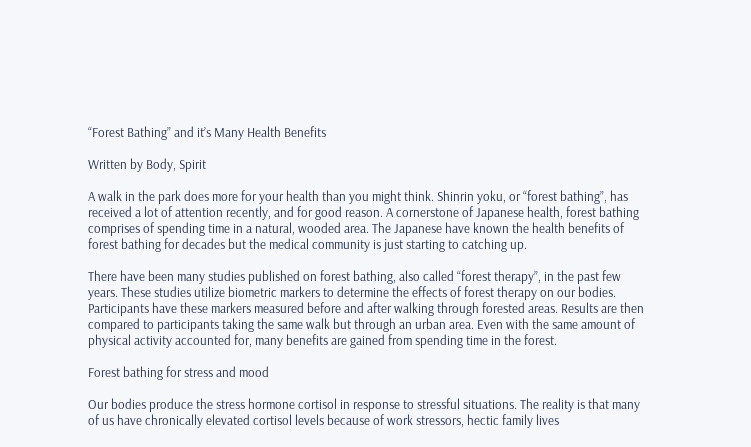“Forest Bathing” and it’s Many Health Benefits

Written by Body, Spirit

A walk in the park does more for your health than you might think. Shinrin yoku, or “forest bathing”, has received a lot of attention recently, and for good reason. A cornerstone of Japanese health, forest bathing comprises of spending time in a natural, wooded area. The Japanese have known the health benefits of forest bathing for decades but the medical community is just starting to catching up.

There have been many studies published on forest bathing, also called “forest therapy”, in the past few years. These studies utilize biometric markers to determine the effects of forest therapy on our bodies. Participants have these markers measured before and after walking through forested areas. Results are then compared to participants taking the same walk but through an urban area. Even with the same amount of physical activity accounted for, many benefits are gained from spending time in the forest.

Forest bathing for stress and mood

Our bodies produce the stress hormone cortisol in response to stressful situations. The reality is that many of us have chronically elevated cortisol levels because of work stressors, hectic family lives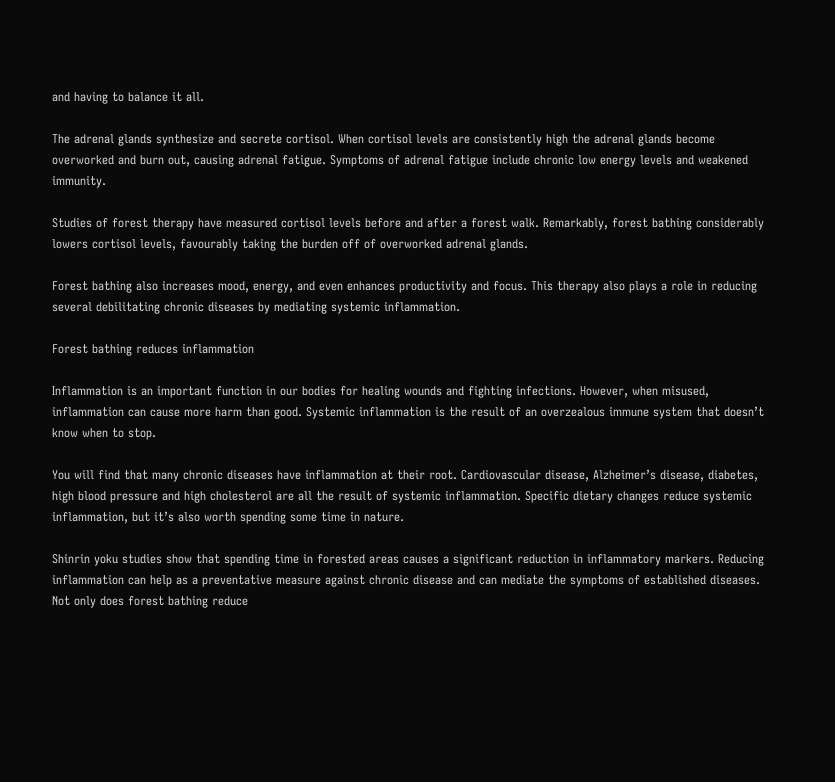and having to balance it all.

The adrenal glands synthesize and secrete cortisol. When cortisol levels are consistently high the adrenal glands become overworked and burn out, causing adrenal fatigue. Symptoms of adrenal fatigue include chronic low energy levels and weakened immunity.

Studies of forest therapy have measured cortisol levels before and after a forest walk. Remarkably, forest bathing considerably lowers cortisol levels, favourably taking the burden off of overworked adrenal glands.

Forest bathing also increases mood, energy, and even enhances productivity and focus. This therapy also plays a role in reducing several debilitating chronic diseases by mediating systemic inflammation.

Forest bathing reduces inflammation

Inflammation is an important function in our bodies for healing wounds and fighting infections. However, when misused, inflammation can cause more harm than good. Systemic inflammation is the result of an overzealous immune system that doesn’t know when to stop.

You will find that many chronic diseases have inflammation at their root. Cardiovascular disease, Alzheimer’s disease, diabetes, high blood pressure and high cholesterol are all the result of systemic inflammation. Specific dietary changes reduce systemic inflammation, but it’s also worth spending some time in nature.

Shinrin yoku studies show that spending time in forested areas causes a significant reduction in inflammatory markers. Reducing inflammation can help as a preventative measure against chronic disease and can mediate the symptoms of established diseases. Not only does forest bathing reduce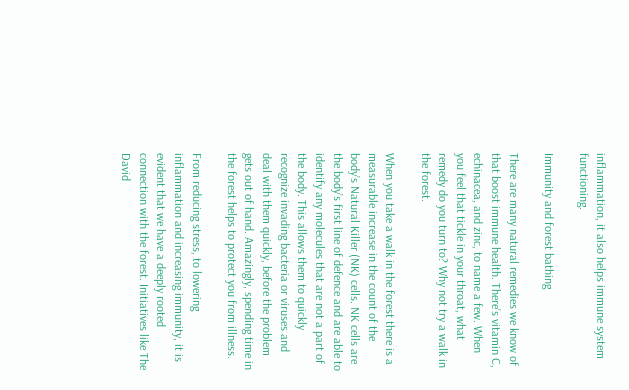inflammation, it also helps immune system functioning.

Immunity and forest bathing

There are many natural remedies we know of that boost immune health. There’s vitamin C, echinacea, and zinc, to name a few. When you feel that tickle in your throat, what remedy do you turn to? Why not try a walk in the forest.

When you take a walk in the forest there is a measurable increase in the count of the body’s Natural Killer (NK) cells. NK cells are the body’s first line of defence and are able to identify any molecules that are not a part of the body. This allows them to quickly recognize invading bacteria or viruses and deal with them quickly, before the problem gets out of hand. Amazingly, spending time in the forest helps to protect you from illness.

From reducing stress, to lowering inflammation and increasing immunity, it is evident that we have a deeply rooted connection with the forest. Initiatives like The David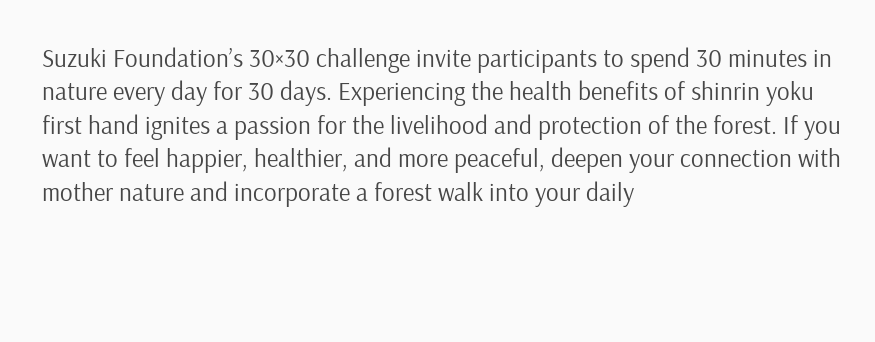Suzuki Foundation’s 30×30 challenge invite participants to spend 30 minutes in nature every day for 30 days. Experiencing the health benefits of shinrin yoku first hand ignites a passion for the livelihood and protection of the forest. If you want to feel happier, healthier, and more peaceful, deepen your connection with mother nature and incorporate a forest walk into your daily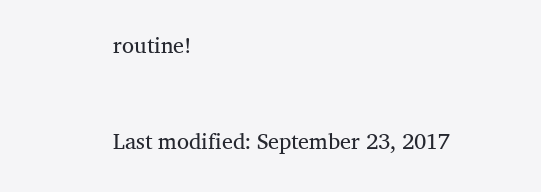routine!



Last modified: September 23, 2017